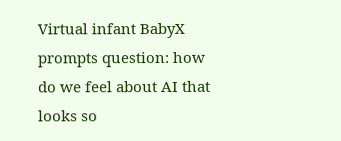Virtual infant BabyX prompts question: how do we feel about AI that looks so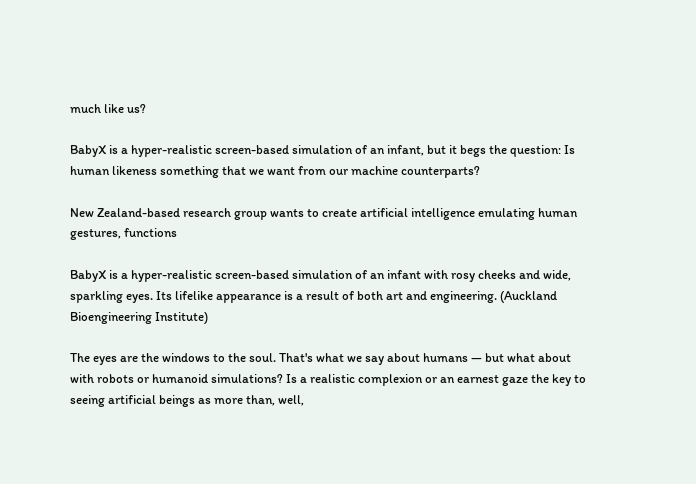much like us?

BabyX is a hyper-realistic screen-based simulation of an infant, but it begs the question: Is human likeness something that we want from our machine counterparts?

New Zealand-based research group wants to create artificial intelligence emulating human gestures, functions

BabyX is a hyper-realistic screen-based simulation of an infant with rosy cheeks and wide, sparkling eyes. Its lifelike appearance is a result of both art and engineering. (Auckland Bioengineering Institute)

The eyes are the windows to the soul. That's what we say about humans — but what about with robots or humanoid simulations? Is a realistic complexion or an earnest gaze the key to seeing artificial beings as more than, well,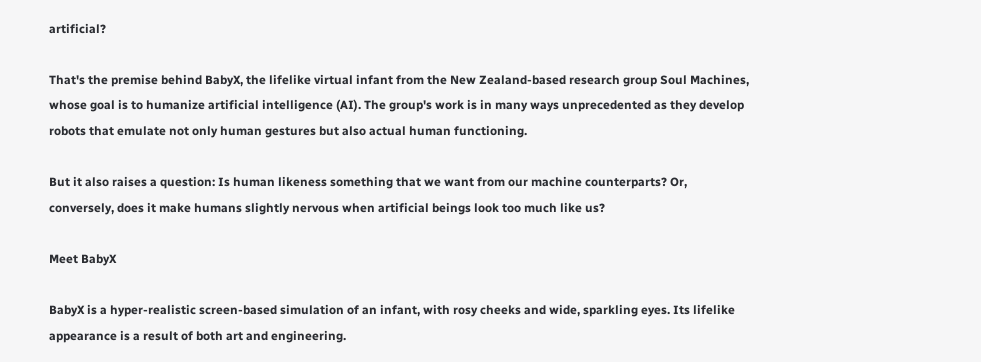artificial?

That's the premise behind BabyX, the lifelike virtual infant from the New Zealand-based research group Soul Machines, whose goal is to humanize artificial intelligence (AI). The group's work is in many ways unprecedented as they develop robots that emulate not only human gestures but also actual human functioning.

But it also raises a question: Is human likeness something that we want from our machine counterparts? Or, conversely, does it make humans slightly nervous when artificial beings look too much like us?

Meet BabyX

BabyX is a hyper-realistic screen-based simulation of an infant, with rosy cheeks and wide, sparkling eyes. Its lifelike appearance is a result of both art and engineering.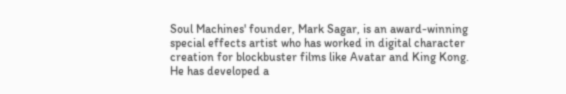Soul Machines' founder, Mark Sagar, is an award-winning special effects artist who has worked in digital character creation for blockbuster films like Avatar and King Kong. He has developed a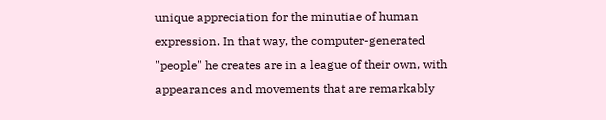unique appreciation for the minutiae of human expression. In that way, the computer-generated "people" he creates are in a league of their own, with appearances and movements that are remarkably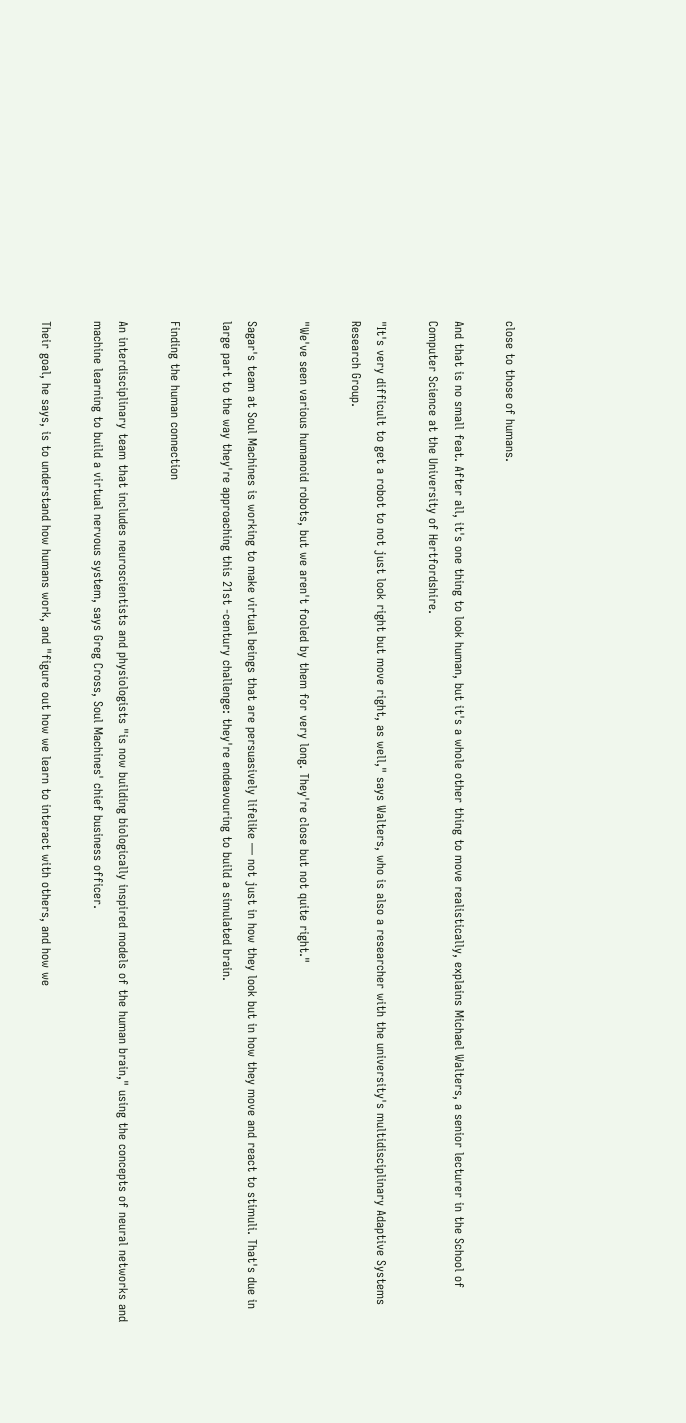close to those of humans.

And that is no small feat. After all, it's one thing to look human, but it's a whole other thing to move realistically, explains Michael Walters, a senior lecturer in the School of Computer Science at the University of Hertfordshire.

"It's very difficult to get a robot to not just look right but move right, as well," says Walters, who is also a researcher with the university's multidisciplinary Adaptive Systems Research Group.

"We've seen various humanoid robots, but we aren't fooled by them for very long. They're close but not quite right."

Sagar's team at Soul Machines is working to make virtual beings that are persuasively lifelike — not just in how they look but in how they move and react to stimuli. That's due in large part to the way they're approaching this 21st -century challenge: they're endeavouring to build a simulated brain.

Finding the human connection

An interdisciplinary team that includes neuroscientists and physiologists "is now building biologically inspired models of the human brain," using the concepts of neural networks and machine learning to build a virtual nervous system, says Greg Cross, Soul Machines' chief business officer.

Their goal, he says, is to understand how humans work, and "figure out how we learn to interact with others, and how we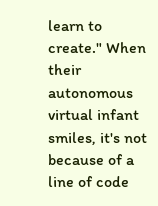learn to create." When their autonomous virtual infant smiles, it's not because of a line of code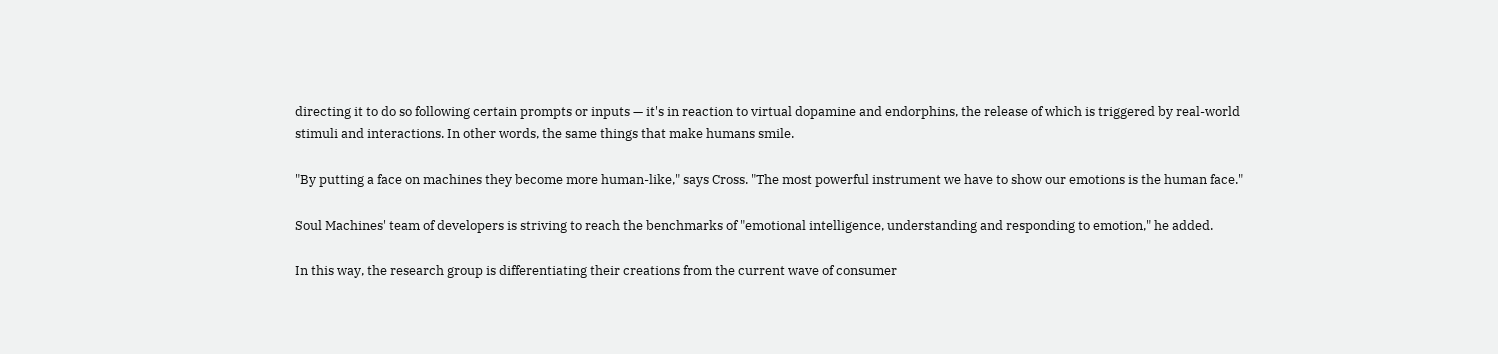directing it to do so following certain prompts or inputs — it's in reaction to virtual dopamine and endorphins, the release of which is triggered by real-world stimuli and interactions. In other words, the same things that make humans smile.

"By putting a face on machines they become more human-like," says Cross. "The most powerful instrument we have to show our emotions is the human face."

Soul Machines' team of developers is striving to reach the benchmarks of "emotional intelligence, understanding and responding to emotion," he added.

In this way, the research group is differentiating their creations from the current wave of consumer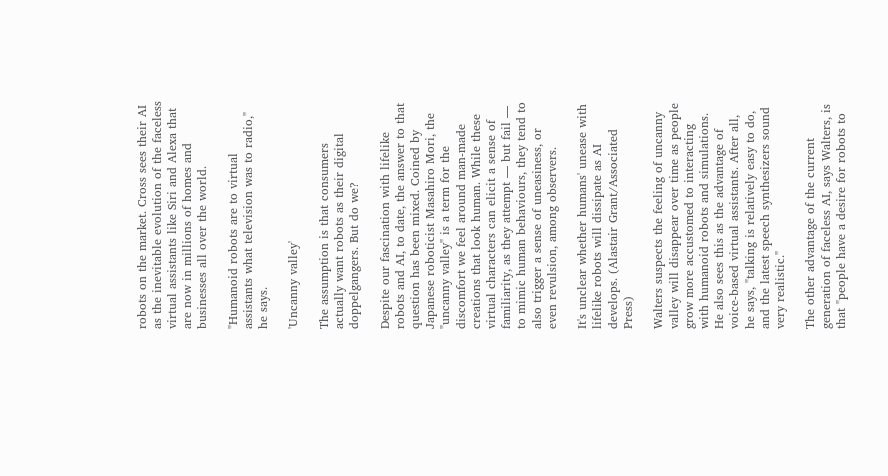robots on the market. Cross sees their AI as the inevitable evolution of the faceless virtual assistants like Siri and Alexa that are now in millions of homes and businesses all over the world.

"Humanoid robots are to virtual assistants what television was to radio," he says.

'Uncanny valley'

The assumption is that consumers actually want robots as their digital doppelgangers. But do we?

Despite our fascination with lifelike robots and AI, to date, the answer to that question has been mixed. Coined by Japanese roboticist Masahiro Mori, the "uncanny valley" is a term for the discomfort we feel around man-made creations that look human. While these virtual characters can elicit a sense of familiarity, as they attempt — but fail — to mimic human behaviours, they tend to also trigger a sense of uneasiness, or even revulsion, among observers.

It's unclear whether humans' unease with lifelike robots will dissipate as AI develops. (Alastair Grant/Associated Press)

Walters suspects the feeling of uncanny valley will disappear over time as people grow more accustomed to interacting with humanoid robots and simulations. He also sees this as the advantage of voice-based virtual assistants. After all, he says, "talking is relatively easy to do, and the latest speech synthesizers sound very realistic."

The other advantage of the current generation of faceless AI, says Walters, is that "people have a desire for robots to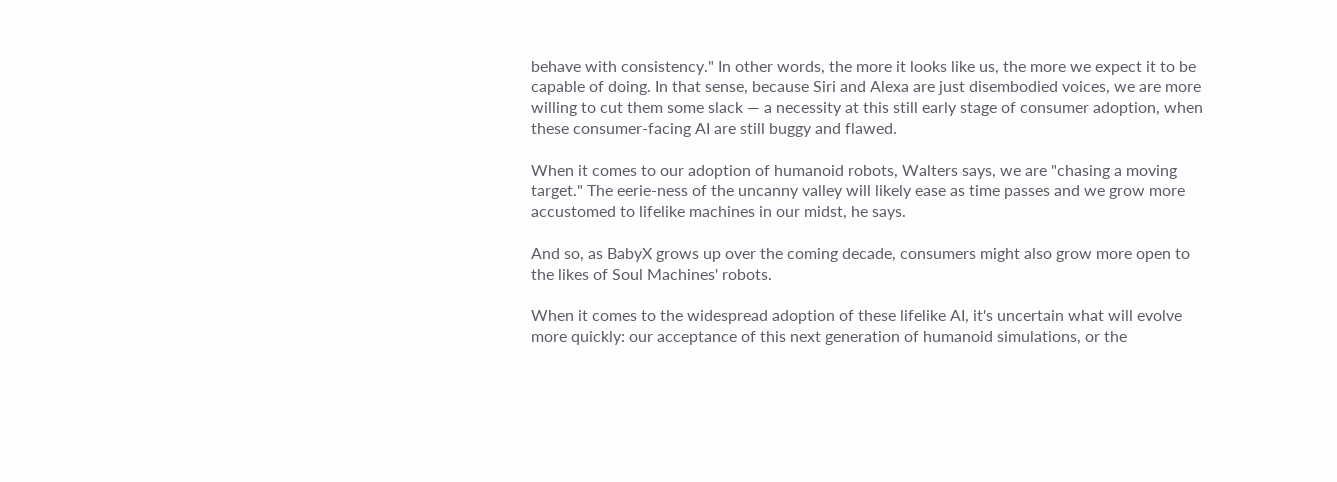behave with consistency." In other words, the more it looks like us, the more we expect it to be capable of doing. In that sense, because Siri and Alexa are just disembodied voices, we are more willing to cut them some slack — a necessity at this still early stage of consumer adoption, when these consumer-facing AI are still buggy and flawed.

When it comes to our adoption of humanoid robots, Walters says, we are "chasing a moving target." The eerie-ness of the uncanny valley will likely ease as time passes and we grow more accustomed to lifelike machines in our midst, he says.

And so, as BabyX grows up over the coming decade, consumers might also grow more open to the likes of Soul Machines' robots.

When it comes to the widespread adoption of these lifelike AI, it's uncertain what will evolve more quickly: our acceptance of this next generation of humanoid simulations, or the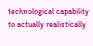technological capability to actually realistically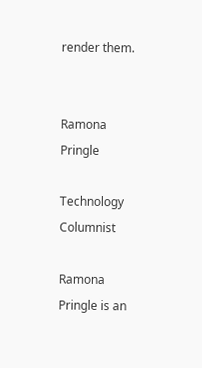render them.


Ramona Pringle

Technology Columnist

Ramona Pringle is an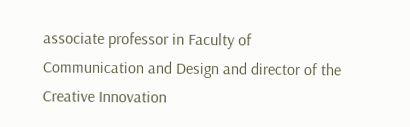associate professor in Faculty of Communication and Design and director of the Creative Innovation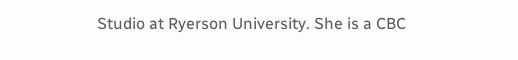Studio at Ryerson University. She is a CBC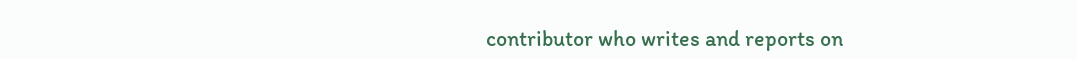contributor who writes and reports on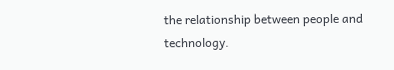the relationship between people and technology.